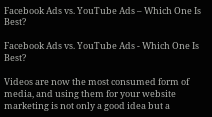Facebook Ads vs. YouTube Ads – Which One Is Best?

Facebook Ads vs. YouTube Ads - Which One Is Best?

Videos are now the most consumed form of media, and using them for your website marketing is not only a good idea but a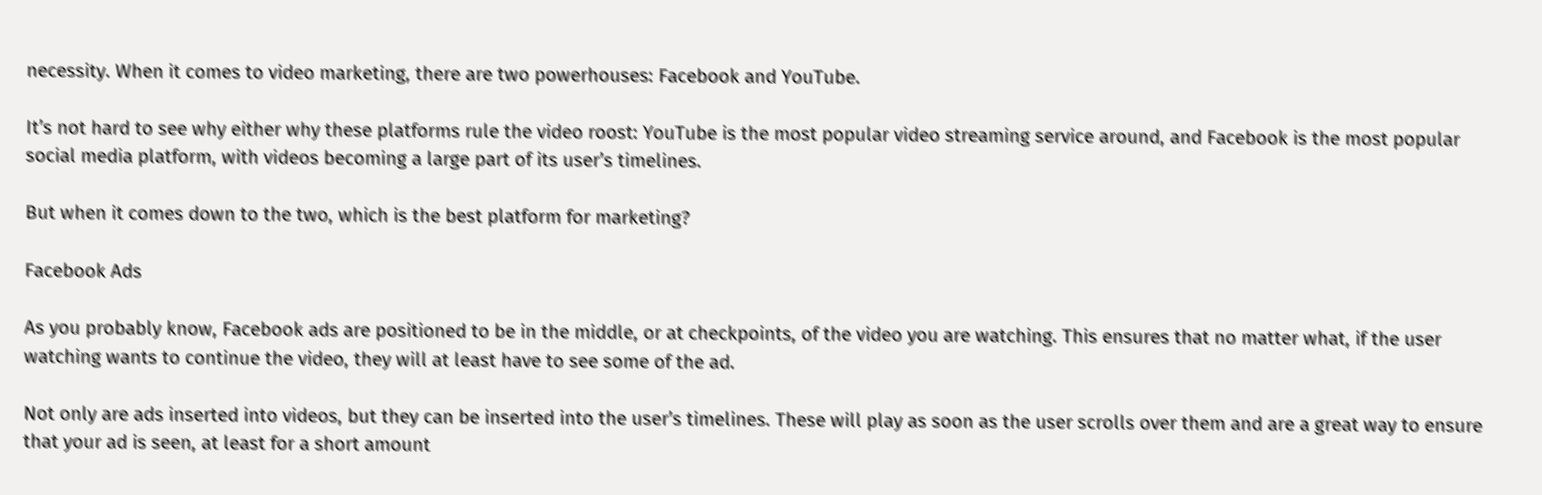necessity. When it comes to video marketing, there are two powerhouses: Facebook and YouTube.

It’s not hard to see why either why these platforms rule the video roost: YouTube is the most popular video streaming service around, and Facebook is the most popular social media platform, with videos becoming a large part of its user’s timelines.

But when it comes down to the two, which is the best platform for marketing?

Facebook Ads

As you probably know, Facebook ads are positioned to be in the middle, or at checkpoints, of the video you are watching. This ensures that no matter what, if the user watching wants to continue the video, they will at least have to see some of the ad.

Not only are ads inserted into videos, but they can be inserted into the user’s timelines. These will play as soon as the user scrolls over them and are a great way to ensure that your ad is seen, at least for a short amount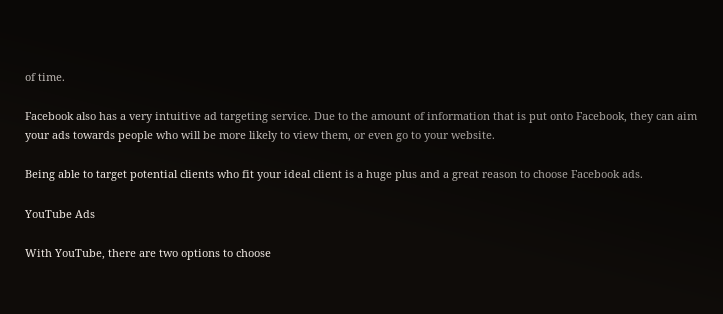of time.

Facebook also has a very intuitive ad targeting service. Due to the amount of information that is put onto Facebook, they can aim your ads towards people who will be more likely to view them, or even go to your website.

Being able to target potential clients who fit your ideal client is a huge plus and a great reason to choose Facebook ads.

YouTube Ads

With YouTube, there are two options to choose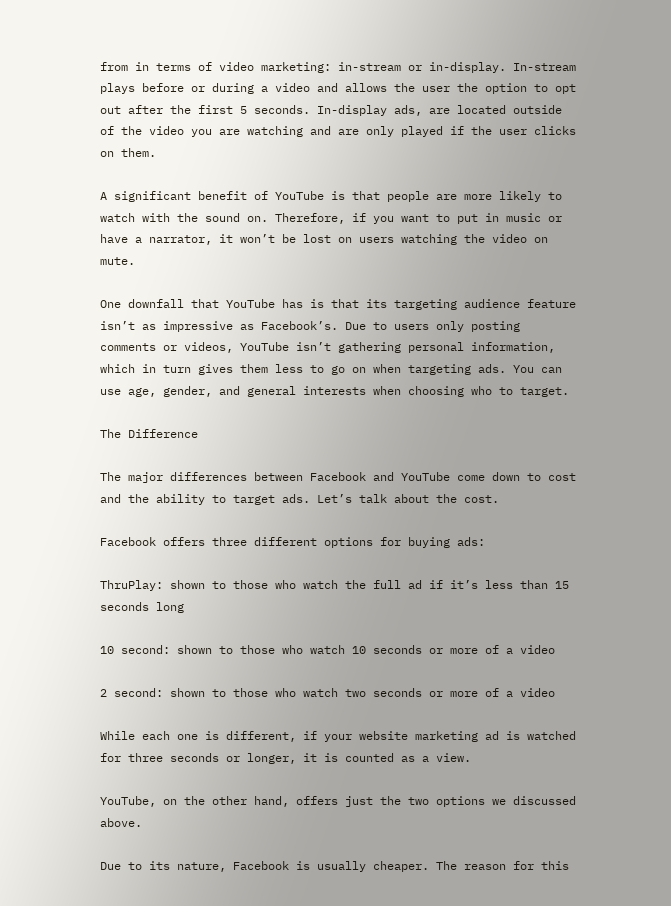from in terms of video marketing: in-stream or in-display. In-stream plays before or during a video and allows the user the option to opt out after the first 5 seconds. In-display ads, are located outside of the video you are watching and are only played if the user clicks on them.

A significant benefit of YouTube is that people are more likely to watch with the sound on. Therefore, if you want to put in music or have a narrator, it won’t be lost on users watching the video on mute.

One downfall that YouTube has is that its targeting audience feature isn’t as impressive as Facebook’s. Due to users only posting comments or videos, YouTube isn’t gathering personal information, which in turn gives them less to go on when targeting ads. You can use age, gender, and general interests when choosing who to target.

The Difference

The major differences between Facebook and YouTube come down to cost and the ability to target ads. Let’s talk about the cost.

Facebook offers three different options for buying ads:

ThruPlay: shown to those who watch the full ad if it’s less than 15 seconds long

10 second: shown to those who watch 10 seconds or more of a video

2 second: shown to those who watch two seconds or more of a video

While each one is different, if your website marketing ad is watched for three seconds or longer, it is counted as a view.

YouTube, on the other hand, offers just the two options we discussed above.

Due to its nature, Facebook is usually cheaper. The reason for this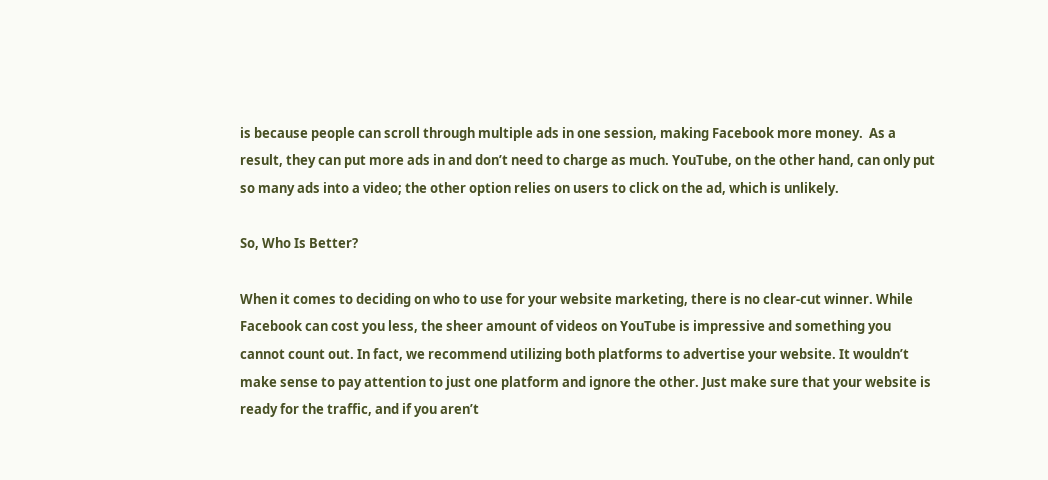is because people can scroll through multiple ads in one session, making Facebook more money.  As a result, they can put more ads in and don’t need to charge as much. YouTube, on the other hand, can only put so many ads into a video; the other option relies on users to click on the ad, which is unlikely.

So, Who Is Better?

When it comes to deciding on who to use for your website marketing, there is no clear-cut winner. While Facebook can cost you less, the sheer amount of videos on YouTube is impressive and something you cannot count out. In fact, we recommend utilizing both platforms to advertise your website. It wouldn’t make sense to pay attention to just one platform and ignore the other. Just make sure that your website is ready for the traffic, and if you aren’t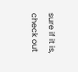sure if it is, check out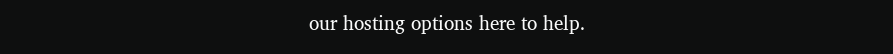our hosting options here to help.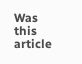Was this article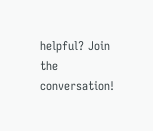helpful? Join the conversation!